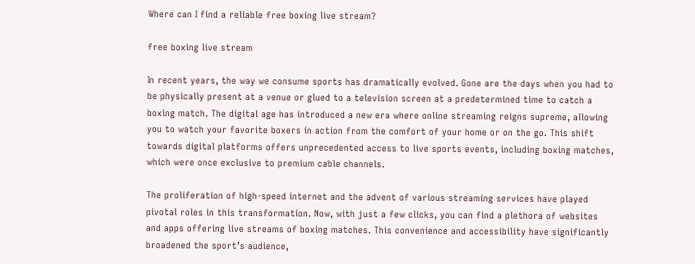Where can I find a reliable free boxing live stream?

free boxing live stream

In recent years, the way we consume sports has dramatically evolved. Gone are the days when you had to be physically present at a venue or glued to a television screen at a predetermined time to catch a boxing match. The digital age has introduced a new era where online streaming reigns supreme, allowing you to watch your favorite boxers in action from the comfort of your home or on the go. This shift towards digital platforms offers unprecedented access to live sports events, including boxing matches, which were once exclusive to premium cable channels.

The proliferation of high-speed internet and the advent of various streaming services have played pivotal roles in this transformation. Now, with just a few clicks, you can find a plethora of websites and apps offering live streams of boxing matches. This convenience and accessibility have significantly broadened the sport’s audience,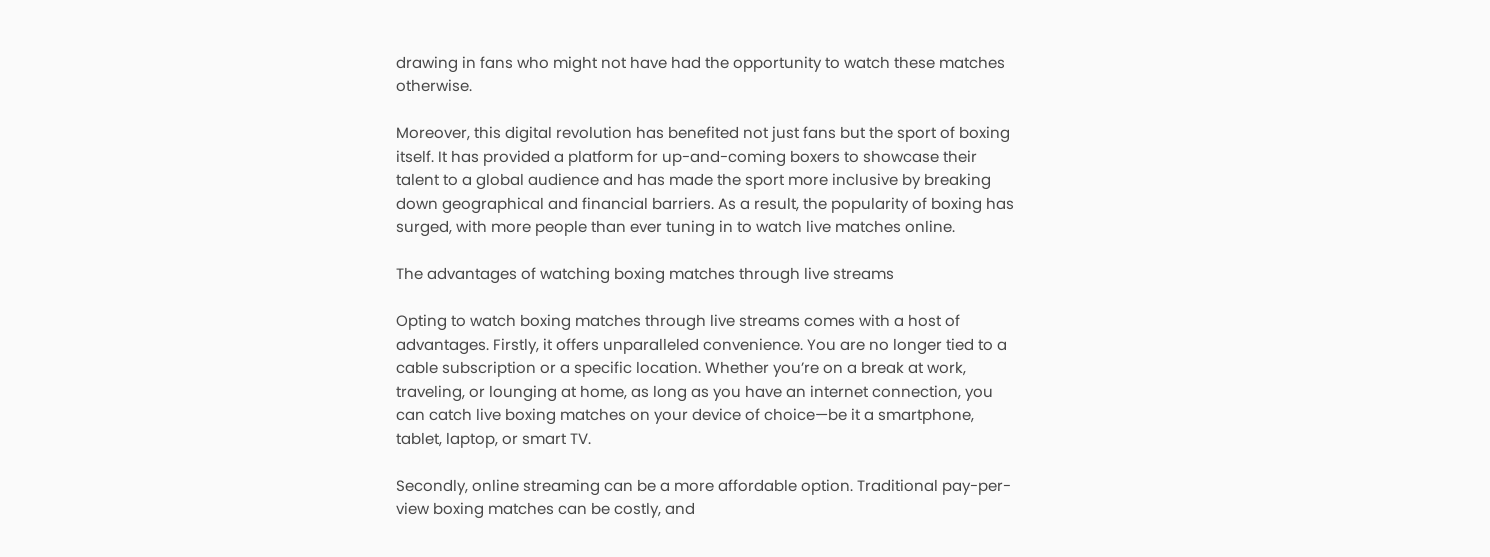drawing in fans who might not have had the opportunity to watch these matches otherwise.

Moreover, this digital revolution has benefited not just fans but the sport of boxing itself. It has provided a platform for up-and-coming boxers to showcase their talent to a global audience and has made the sport more inclusive by breaking down geographical and financial barriers. As a result, the popularity of boxing has surged, with more people than ever tuning in to watch live matches online.

The advantages of watching boxing matches through live streams

Opting to watch boxing matches through live streams comes with a host of advantages. Firstly, it offers unparalleled convenience. You are no longer tied to a cable subscription or a specific location. Whether you’re on a break at work, traveling, or lounging at home, as long as you have an internet connection, you can catch live boxing matches on your device of choice—be it a smartphone, tablet, laptop, or smart TV.

Secondly, online streaming can be a more affordable option. Traditional pay-per-view boxing matches can be costly, and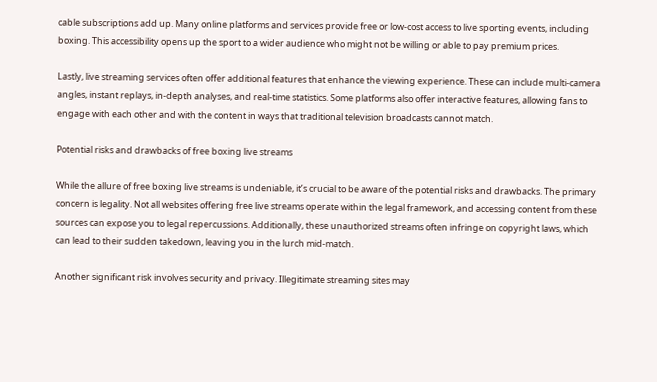cable subscriptions add up. Many online platforms and services provide free or low-cost access to live sporting events, including boxing. This accessibility opens up the sport to a wider audience who might not be willing or able to pay premium prices.

Lastly, live streaming services often offer additional features that enhance the viewing experience. These can include multi-camera angles, instant replays, in-depth analyses, and real-time statistics. Some platforms also offer interactive features, allowing fans to engage with each other and with the content in ways that traditional television broadcasts cannot match.

Potential risks and drawbacks of free boxing live streams

While the allure of free boxing live streams is undeniable, it’s crucial to be aware of the potential risks and drawbacks. The primary concern is legality. Not all websites offering free live streams operate within the legal framework, and accessing content from these sources can expose you to legal repercussions. Additionally, these unauthorized streams often infringe on copyright laws, which can lead to their sudden takedown, leaving you in the lurch mid-match.

Another significant risk involves security and privacy. Illegitimate streaming sites may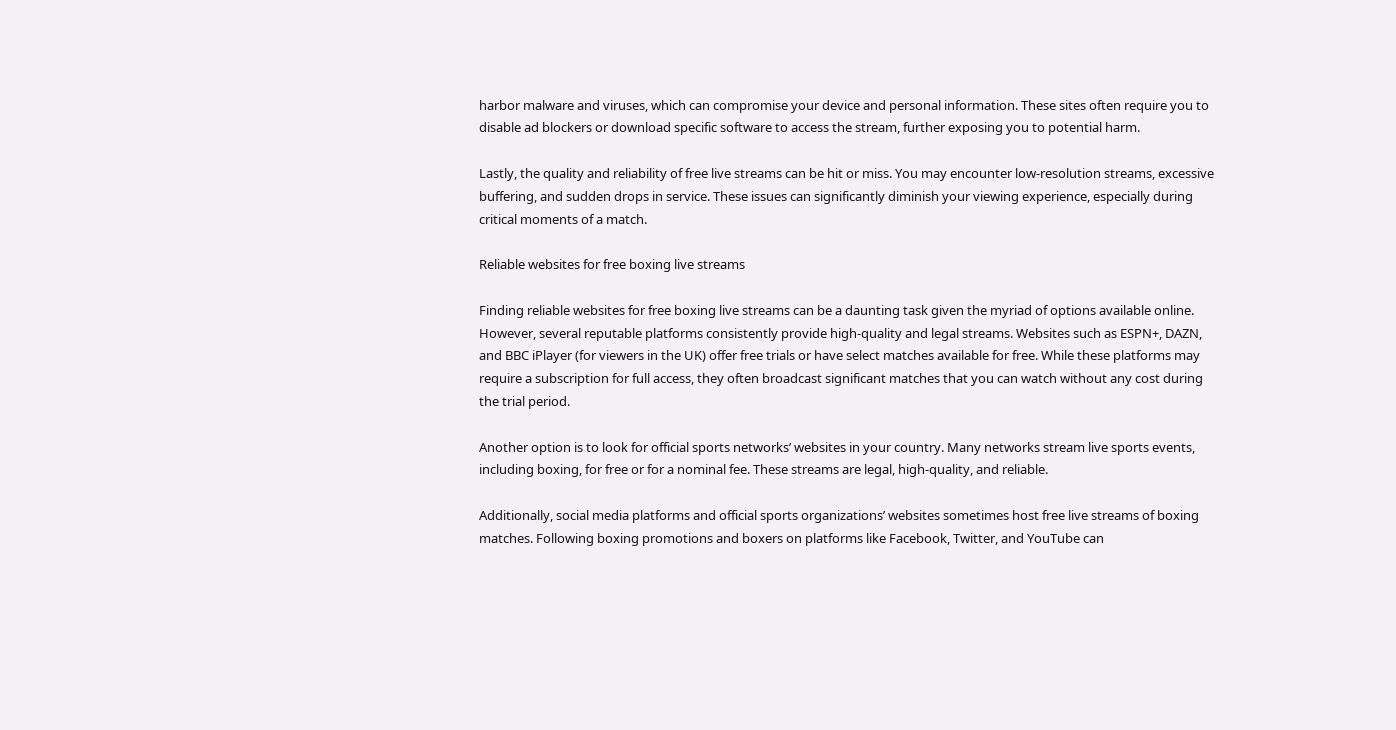harbor malware and viruses, which can compromise your device and personal information. These sites often require you to disable ad blockers or download specific software to access the stream, further exposing you to potential harm.

Lastly, the quality and reliability of free live streams can be hit or miss. You may encounter low-resolution streams, excessive buffering, and sudden drops in service. These issues can significantly diminish your viewing experience, especially during critical moments of a match.

Reliable websites for free boxing live streams

Finding reliable websites for free boxing live streams can be a daunting task given the myriad of options available online. However, several reputable platforms consistently provide high-quality and legal streams. Websites such as ESPN+, DAZN, and BBC iPlayer (for viewers in the UK) offer free trials or have select matches available for free. While these platforms may require a subscription for full access, they often broadcast significant matches that you can watch without any cost during the trial period.

Another option is to look for official sports networks’ websites in your country. Many networks stream live sports events, including boxing, for free or for a nominal fee. These streams are legal, high-quality, and reliable.

Additionally, social media platforms and official sports organizations’ websites sometimes host free live streams of boxing matches. Following boxing promotions and boxers on platforms like Facebook, Twitter, and YouTube can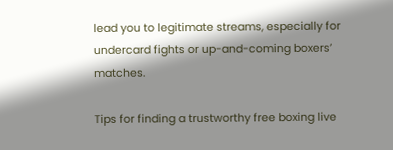lead you to legitimate streams, especially for undercard fights or up-and-coming boxers’ matches.

Tips for finding a trustworthy free boxing live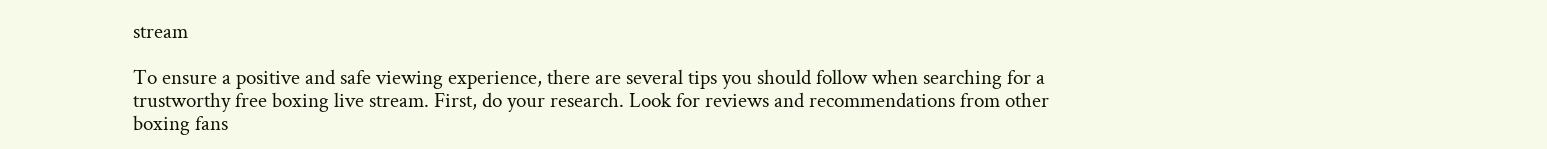stream

To ensure a positive and safe viewing experience, there are several tips you should follow when searching for a trustworthy free boxing live stream. First, do your research. Look for reviews and recommendations from other boxing fans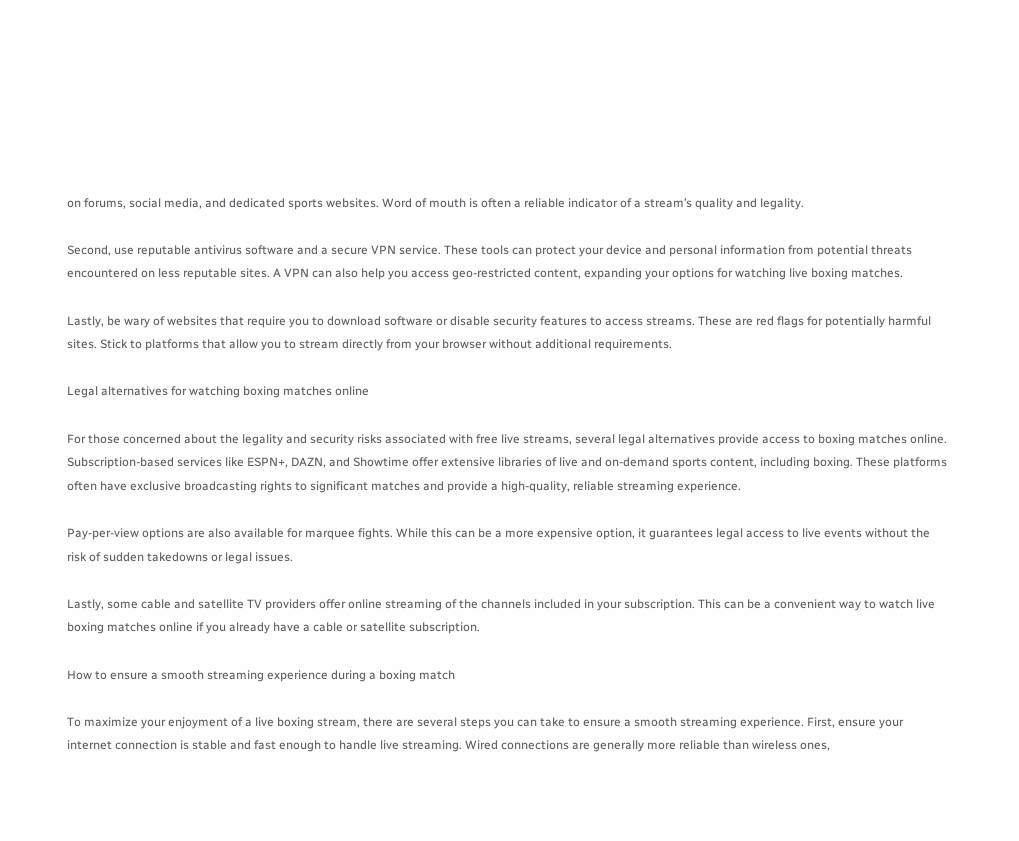on forums, social media, and dedicated sports websites. Word of mouth is often a reliable indicator of a stream’s quality and legality.

Second, use reputable antivirus software and a secure VPN service. These tools can protect your device and personal information from potential threats encountered on less reputable sites. A VPN can also help you access geo-restricted content, expanding your options for watching live boxing matches.

Lastly, be wary of websites that require you to download software or disable security features to access streams. These are red flags for potentially harmful sites. Stick to platforms that allow you to stream directly from your browser without additional requirements.

Legal alternatives for watching boxing matches online

For those concerned about the legality and security risks associated with free live streams, several legal alternatives provide access to boxing matches online. Subscription-based services like ESPN+, DAZN, and Showtime offer extensive libraries of live and on-demand sports content, including boxing. These platforms often have exclusive broadcasting rights to significant matches and provide a high-quality, reliable streaming experience.

Pay-per-view options are also available for marquee fights. While this can be a more expensive option, it guarantees legal access to live events without the risk of sudden takedowns or legal issues.

Lastly, some cable and satellite TV providers offer online streaming of the channels included in your subscription. This can be a convenient way to watch live boxing matches online if you already have a cable or satellite subscription.

How to ensure a smooth streaming experience during a boxing match

To maximize your enjoyment of a live boxing stream, there are several steps you can take to ensure a smooth streaming experience. First, ensure your internet connection is stable and fast enough to handle live streaming. Wired connections are generally more reliable than wireless ones,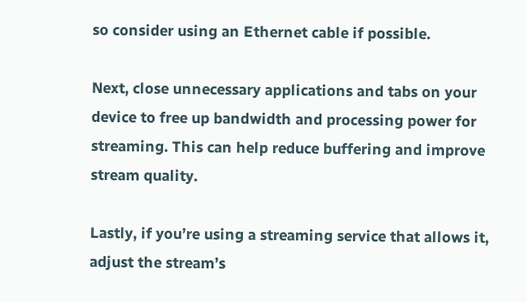so consider using an Ethernet cable if possible.

Next, close unnecessary applications and tabs on your device to free up bandwidth and processing power for streaming. This can help reduce buffering and improve stream quality.

Lastly, if you’re using a streaming service that allows it, adjust the stream’s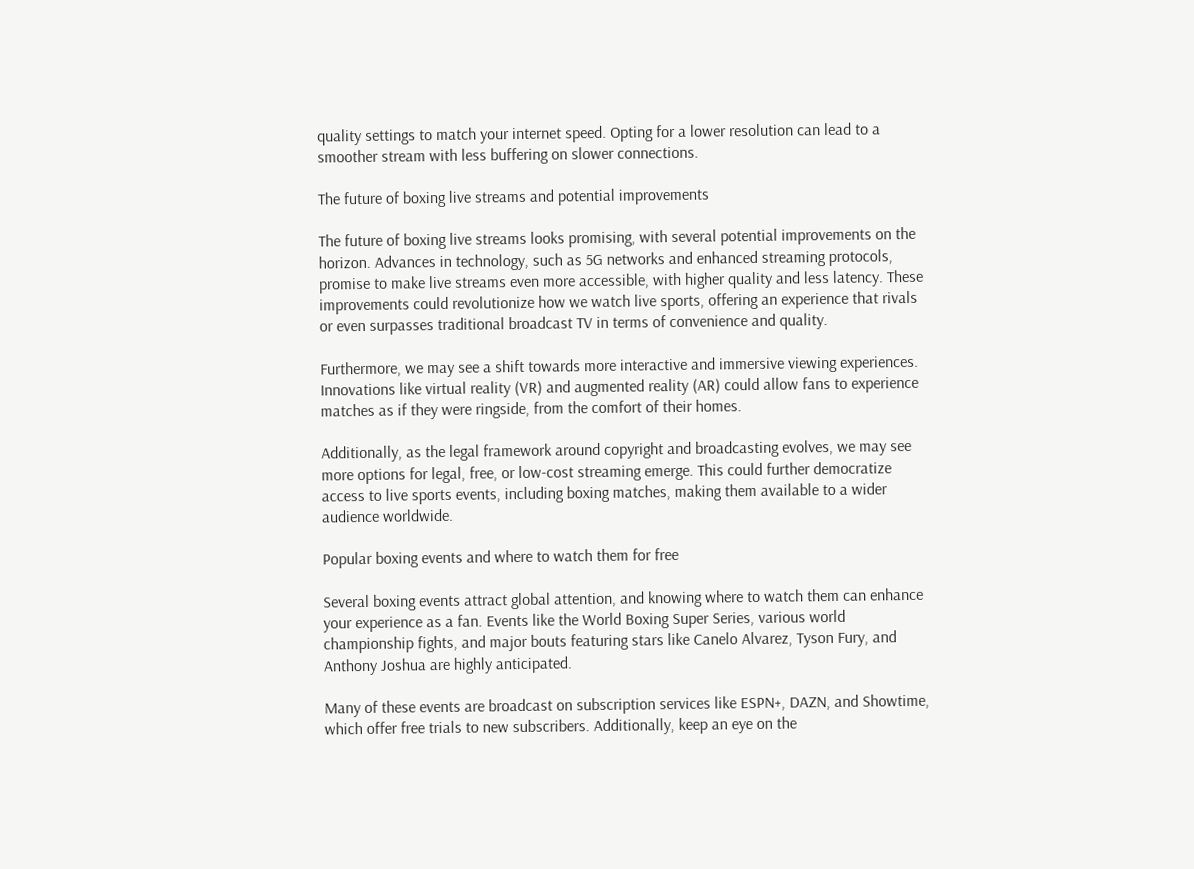quality settings to match your internet speed. Opting for a lower resolution can lead to a smoother stream with less buffering on slower connections.

The future of boxing live streams and potential improvements

The future of boxing live streams looks promising, with several potential improvements on the horizon. Advances in technology, such as 5G networks and enhanced streaming protocols, promise to make live streams even more accessible, with higher quality and less latency. These improvements could revolutionize how we watch live sports, offering an experience that rivals or even surpasses traditional broadcast TV in terms of convenience and quality.

Furthermore, we may see a shift towards more interactive and immersive viewing experiences. Innovations like virtual reality (VR) and augmented reality (AR) could allow fans to experience matches as if they were ringside, from the comfort of their homes.

Additionally, as the legal framework around copyright and broadcasting evolves, we may see more options for legal, free, or low-cost streaming emerge. This could further democratize access to live sports events, including boxing matches, making them available to a wider audience worldwide.

Popular boxing events and where to watch them for free

Several boxing events attract global attention, and knowing where to watch them can enhance your experience as a fan. Events like the World Boxing Super Series, various world championship fights, and major bouts featuring stars like Canelo Alvarez, Tyson Fury, and Anthony Joshua are highly anticipated.

Many of these events are broadcast on subscription services like ESPN+, DAZN, and Showtime, which offer free trials to new subscribers. Additionally, keep an eye on the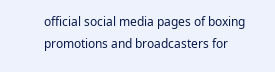official social media pages of boxing promotions and broadcasters for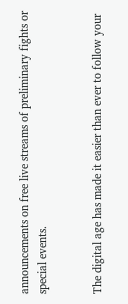announcements on free live streams of preliminary fights or special events.


The digital age has made it easier than ever to follow your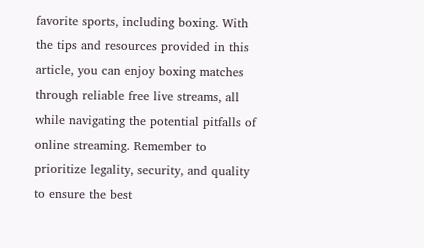favorite sports, including boxing. With the tips and resources provided in this article, you can enjoy boxing matches through reliable free live streams, all while navigating the potential pitfalls of online streaming. Remember to prioritize legality, security, and quality to ensure the best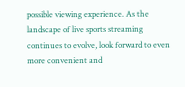possible viewing experience. As the landscape of live sports streaming continues to evolve, look forward to even more convenient and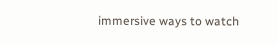immersive ways to watch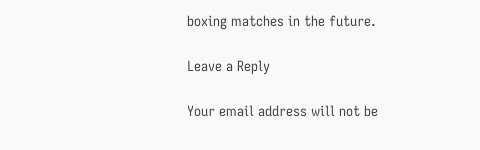boxing matches in the future.

Leave a Reply

Your email address will not be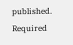published. Required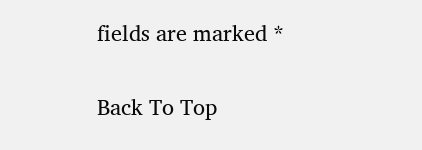fields are marked *

Back To Top